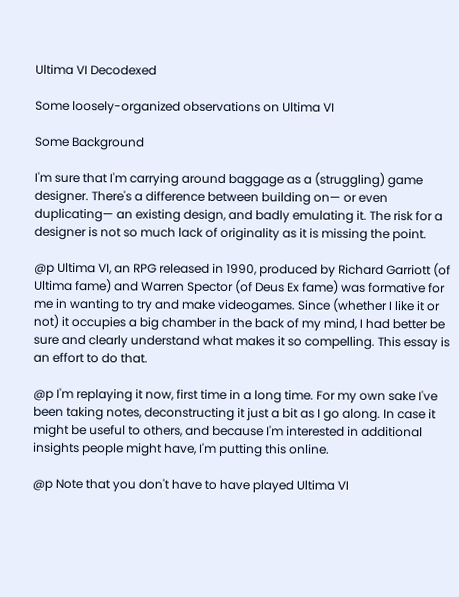Ultima VI Decodexed

Some loosely-organized observations on Ultima VI

Some Background

I'm sure that I'm carrying around baggage as a (struggling) game designer. There's a difference between building on— or even duplicating— an existing design, and badly emulating it. The risk for a designer is not so much lack of originality as it is missing the point.

@p Ultima VI, an RPG released in 1990, produced by Richard Garriott (of Ultima fame) and Warren Spector (of Deus Ex fame) was formative for me in wanting to try and make videogames. Since (whether I like it or not) it occupies a big chamber in the back of my mind, I had better be sure and clearly understand what makes it so compelling. This essay is an effort to do that.

@p I'm replaying it now, first time in a long time. For my own sake I've been taking notes, deconstructing it just a bit as I go along. In case it might be useful to others, and because I'm interested in additional insights people might have, I'm putting this online.

@p Note that you don't have to have played Ultima VI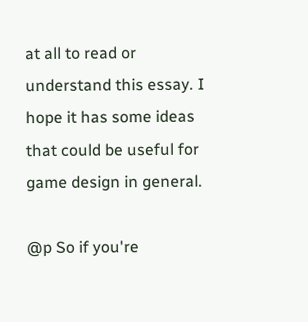at all to read or understand this essay. I hope it has some ideas that could be useful for game design in general.

@p So if you're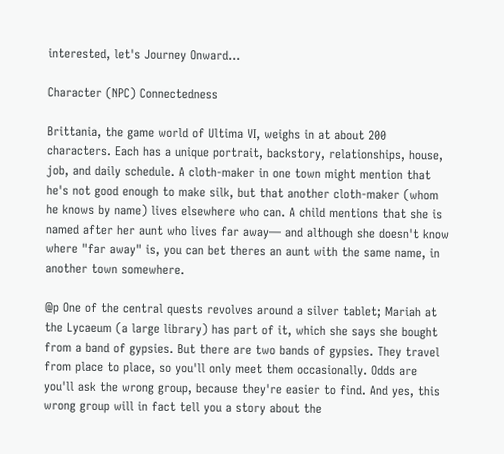interested, let's Journey Onward...

Character (NPC) Connectedness

Brittania, the game world of Ultima VI, weighs in at about 200 characters. Each has a unique portrait, backstory, relationships, house, job, and daily schedule. A cloth-maker in one town might mention that he's not good enough to make silk, but that another cloth-maker (whom he knows by name) lives elsewhere who can. A child mentions that she is named after her aunt who lives far away— and although she doesn't know where "far away" is, you can bet theres an aunt with the same name, in another town somewhere.

@p One of the central quests revolves around a silver tablet; Mariah at the Lycaeum (a large library) has part of it, which she says she bought from a band of gypsies. But there are two bands of gypsies. They travel from place to place, so you'll only meet them occasionally. Odds are you'll ask the wrong group, because they're easier to find. And yes, this wrong group will in fact tell you a story about the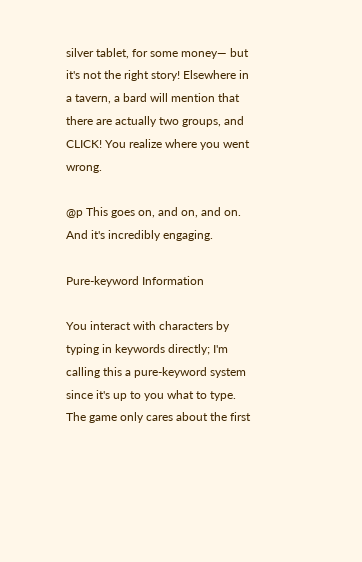silver tablet, for some money— but it's not the right story! Elsewhere in a tavern, a bard will mention that there are actually two groups, and CLICK! You realize where you went wrong.

@p This goes on, and on, and on. And it's incredibly engaging.

Pure-keyword Information

You interact with characters by typing in keywords directly; I'm calling this a pure-keyword system since it's up to you what to type. The game only cares about the first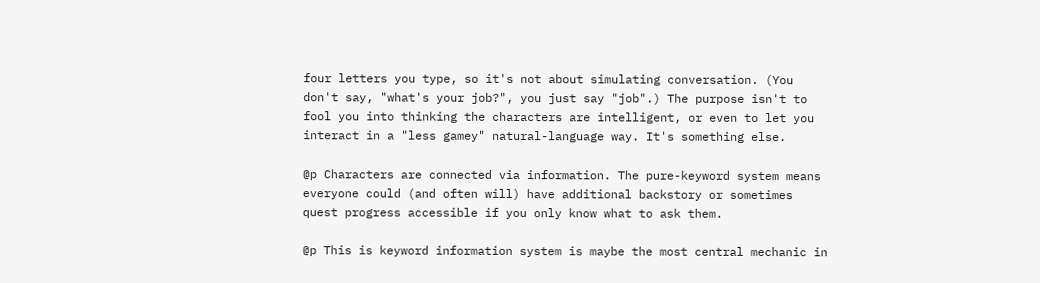four letters you type, so it's not about simulating conversation. (You don't say, "what's your job?", you just say "job".) The purpose isn't to fool you into thinking the characters are intelligent, or even to let you interact in a "less gamey" natural-language way. It's something else.

@p Characters are connected via information. The pure-keyword system means everyone could (and often will) have additional backstory or sometimes quest progress accessible if you only know what to ask them.

@p This is keyword information system is maybe the most central mechanic in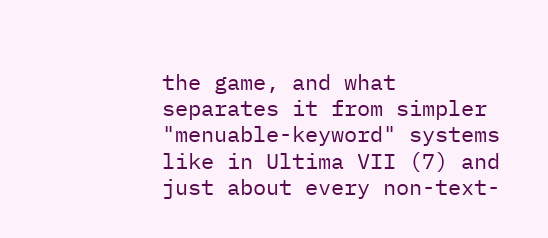the game, and what separates it from simpler "menuable-keyword" systems like in Ultima VII (7) and just about every non-text-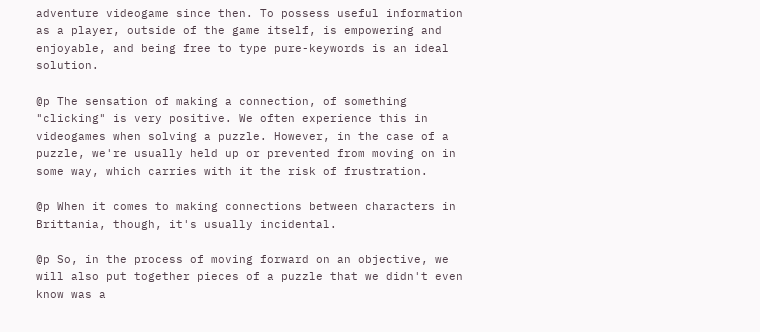adventure videogame since then. To possess useful information as a player, outside of the game itself, is empowering and enjoyable, and being free to type pure-keywords is an ideal solution.

@p The sensation of making a connection, of something "clicking" is very positive. We often experience this in videogames when solving a puzzle. However, in the case of a puzzle, we're usually held up or prevented from moving on in some way, which carries with it the risk of frustration.

@p When it comes to making connections between characters in Brittania, though, it's usually incidental.

@p So, in the process of moving forward on an objective, we will also put together pieces of a puzzle that we didn't even know was a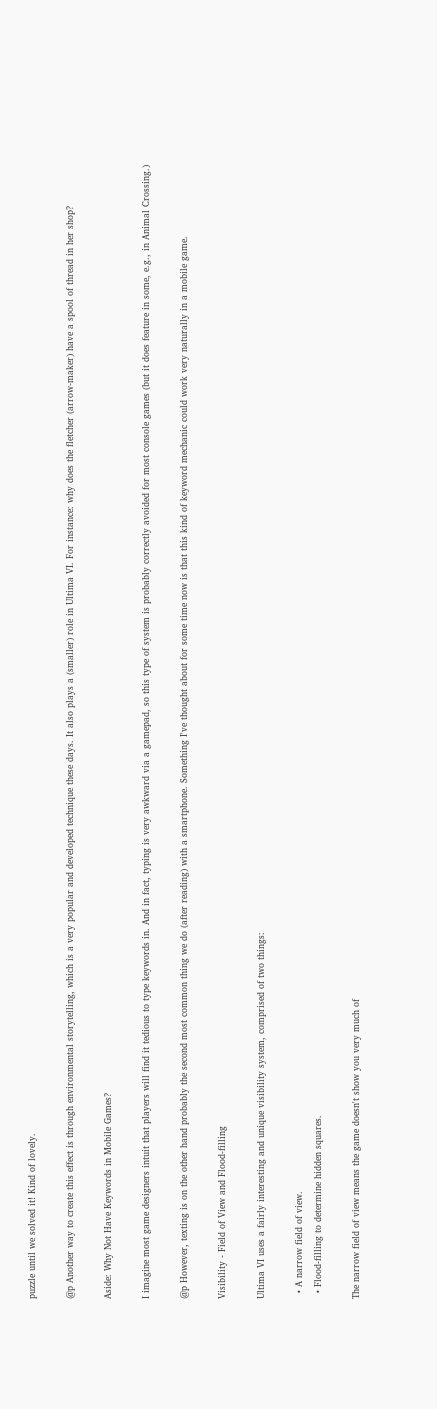puzzle until we solved it! Kind of lovely.

@p Another way to create this effect is through environmental storytelling, which is a very popular and developed technique these days. It also plays a (smaller) role in Ultima VI. For instance: why does the fletcher (arrow-maker) have a spool of thread in her shop?

Aside: Why Not Have Keywords in Mobile Games?

I imagine most game designers intuit that players will find it tedious to type keywords in. And in fact, typing is very awkward via a gamepad, so this type of system is probably correctly avoided for most console games (but it does feature in some, e.g., in Animal Crossing.)

@p However, texting is on the other hand probably the second most common thing we do (after reading) with a smartphone. Something I've thought about for some time now is that this kind of keyword mechanic could work very naturally in a mobile game.

Visibility - Field of View and Flood-filling

Ultima VI uses a fairly interesting and unique visibility system, comprised of two things:

  • A narrow field of view.
  • Flood-filling to determine hidden squares.

The narrow field of view means the game doesn't show you very much of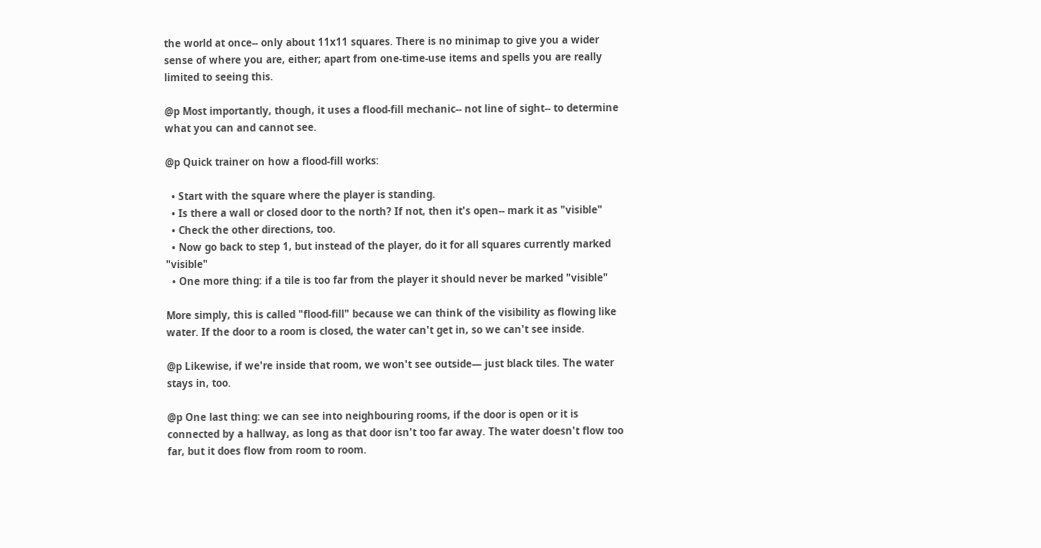the world at once-- only about 11x11 squares. There is no minimap to give you a wider sense of where you are, either; apart from one-time-use items and spells you are really limited to seeing this.

@p Most importantly, though, it uses a flood-fill mechanic-- not line of sight-- to determine what you can and cannot see.

@p Quick trainer on how a flood-fill works:

  • Start with the square where the player is standing.
  • Is there a wall or closed door to the north? If not, then it's open-- mark it as "visible"
  • Check the other directions, too.
  • Now go back to step 1, but instead of the player, do it for all squares currently marked "visible"
  • One more thing: if a tile is too far from the player it should never be marked "visible"

More simply, this is called "flood-fill" because we can think of the visibility as flowing like water. If the door to a room is closed, the water can't get in, so we can't see inside.

@p Likewise, if we're inside that room, we won't see outside— just black tiles. The water stays in, too.

@p One last thing: we can see into neighbouring rooms, if the door is open or it is connected by a hallway, as long as that door isn't too far away. The water doesn't flow too far, but it does flow from room to room.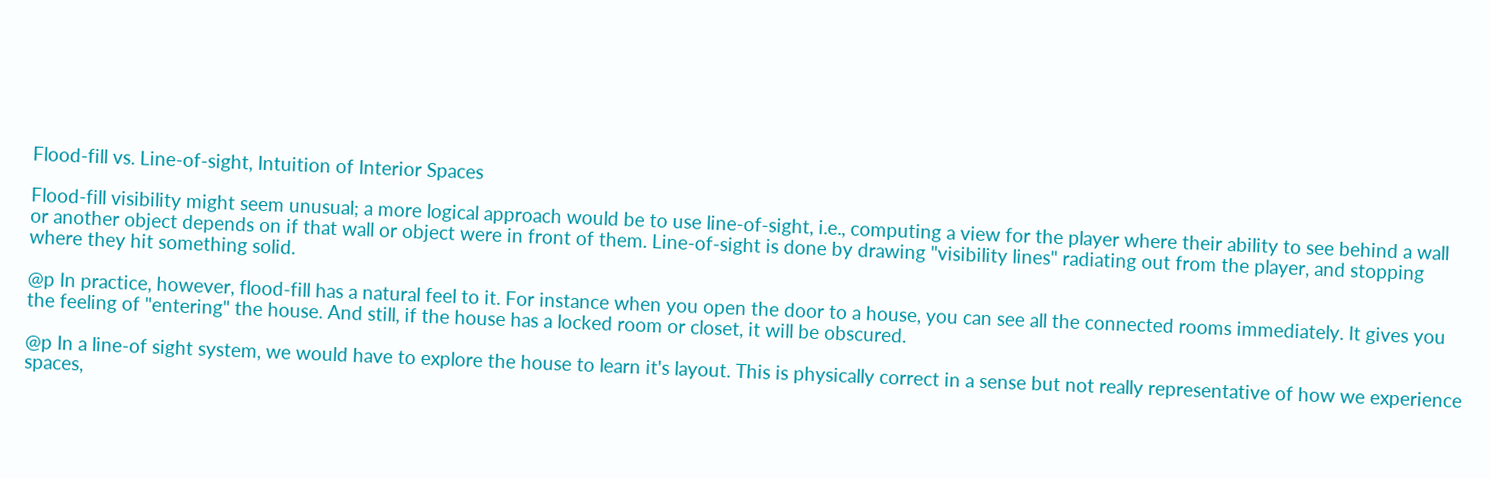Flood-fill vs. Line-of-sight, Intuition of Interior Spaces

Flood-fill visibility might seem unusual; a more logical approach would be to use line-of-sight, i.e., computing a view for the player where their ability to see behind a wall or another object depends on if that wall or object were in front of them. Line-of-sight is done by drawing "visibility lines" radiating out from the player, and stopping where they hit something solid.

@p In practice, however, flood-fill has a natural feel to it. For instance when you open the door to a house, you can see all the connected rooms immediately. It gives you the feeling of "entering" the house. And still, if the house has a locked room or closet, it will be obscured.

@p In a line-of sight system, we would have to explore the house to learn it's layout. This is physically correct in a sense but not really representative of how we experience spaces,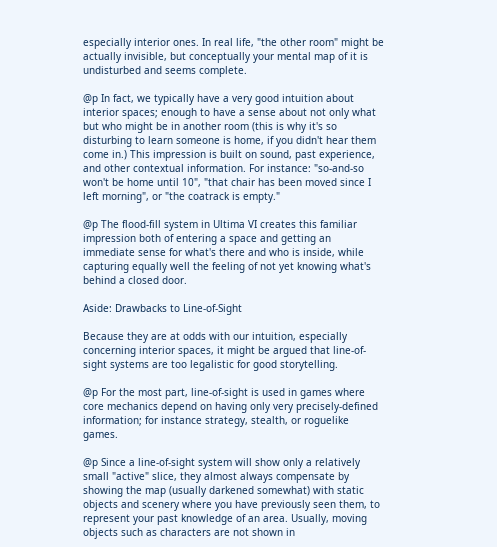especially interior ones. In real life, "the other room" might be actually invisible, but conceptually your mental map of it is undisturbed and seems complete.

@p In fact, we typically have a very good intuition about interior spaces; enough to have a sense about not only what but who might be in another room (this is why it's so disturbing to learn someone is home, if you didn't hear them come in.) This impression is built on sound, past experience, and other contextual information. For instance: "so-and-so won't be home until 10", "that chair has been moved since I left morning", or "the coatrack is empty."

@p The flood-fill system in Ultima VI creates this familiar impression both of entering a space and getting an immediate sense for what's there and who is inside, while capturing equally well the feeling of not yet knowing what's behind a closed door.

Aside: Drawbacks to Line-of-Sight

Because they are at odds with our intuition, especially concerning interior spaces, it might be argued that line-of-sight systems are too legalistic for good storytelling.

@p For the most part, line-of-sight is used in games where core mechanics depend on having only very precisely-defined information; for instance strategy, stealth, or roguelike games.

@p Since a line-of-sight system will show only a relatively small "active" slice, they almost always compensate by showing the map (usually darkened somewhat) with static objects and scenery where you have previously seen them, to represent your past knowledge of an area. Usually, moving objects such as characters are not shown in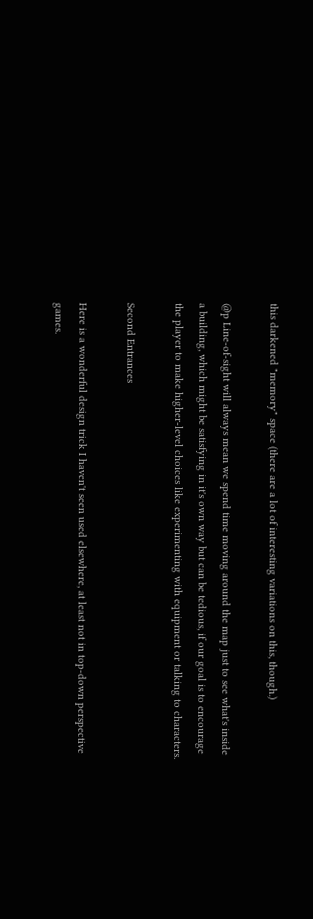this darkened "memory" space (there are a lot of interesting variations on this, though.)

@p Line-of-sight will always mean we spend time moving around the map just to see what's inside a building, which might be satisfying in it's own way but can be tedious, if our goal is to encourage the player to make higher-level choices like experimenting with equipment or talking to characters.

Second Entrances

Here is a wonderful design trick I haven't seen used elsewhere, at least not in top-down perspective games.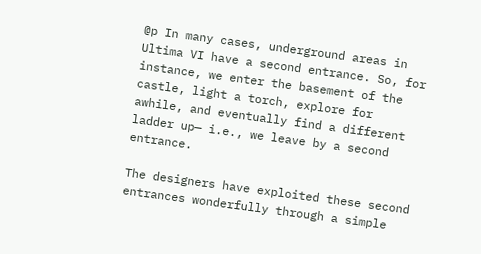@p In many cases, underground areas in Ultima VI have a second entrance. So, for instance, we enter the basement of the castle, light a torch, explore for awhile, and eventually find a different ladder up— i.e., we leave by a second entrance.

The designers have exploited these second entrances wonderfully through a simple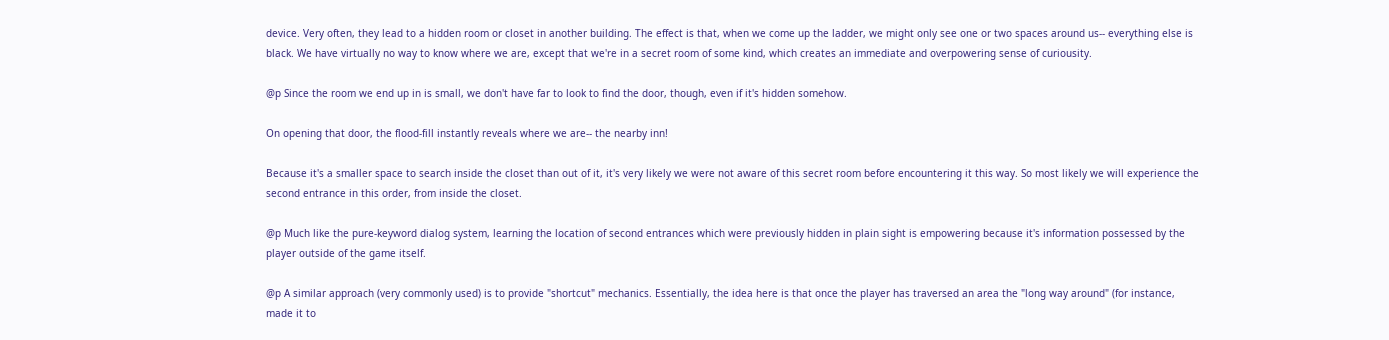device. Very often, they lead to a hidden room or closet in another building. The effect is that, when we come up the ladder, we might only see one or two spaces around us-- everything else is black. We have virtually no way to know where we are, except that we're in a secret room of some kind, which creates an immediate and overpowering sense of curiousity.

@p Since the room we end up in is small, we don't have far to look to find the door, though, even if it's hidden somehow.

On opening that door, the flood-fill instantly reveals where we are-- the nearby inn!

Because it's a smaller space to search inside the closet than out of it, it's very likely we were not aware of this secret room before encountering it this way. So most likely we will experience the second entrance in this order, from inside the closet.

@p Much like the pure-keyword dialog system, learning the location of second entrances which were previously hidden in plain sight is empowering because it's information possessed by the player outside of the game itself.

@p A similar approach (very commonly used) is to provide "shortcut" mechanics. Essentially, the idea here is that once the player has traversed an area the "long way around" (for instance, made it to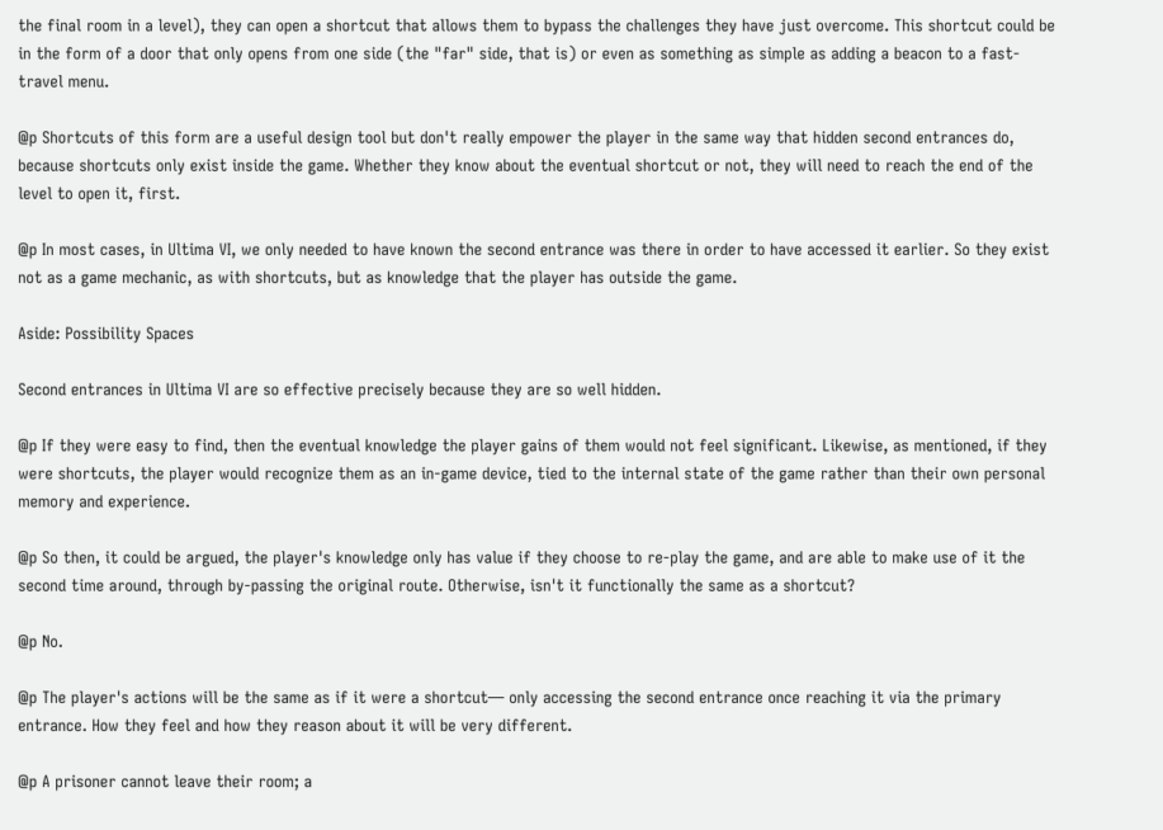the final room in a level), they can open a shortcut that allows them to bypass the challenges they have just overcome. This shortcut could be in the form of a door that only opens from one side (the "far" side, that is) or even as something as simple as adding a beacon to a fast-travel menu.

@p Shortcuts of this form are a useful design tool but don't really empower the player in the same way that hidden second entrances do, because shortcuts only exist inside the game. Whether they know about the eventual shortcut or not, they will need to reach the end of the level to open it, first.

@p In most cases, in Ultima VI, we only needed to have known the second entrance was there in order to have accessed it earlier. So they exist not as a game mechanic, as with shortcuts, but as knowledge that the player has outside the game.

Aside: Possibility Spaces

Second entrances in Ultima VI are so effective precisely because they are so well hidden.

@p If they were easy to find, then the eventual knowledge the player gains of them would not feel significant. Likewise, as mentioned, if they were shortcuts, the player would recognize them as an in-game device, tied to the internal state of the game rather than their own personal memory and experience.

@p So then, it could be argued, the player's knowledge only has value if they choose to re-play the game, and are able to make use of it the second time around, through by-passing the original route. Otherwise, isn't it functionally the same as a shortcut?

@p No.

@p The player's actions will be the same as if it were a shortcut— only accessing the second entrance once reaching it via the primary entrance. How they feel and how they reason about it will be very different.

@p A prisoner cannot leave their room; a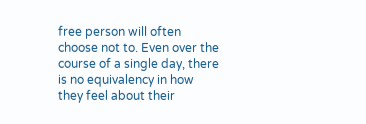free person will often choose not to. Even over the course of a single day, there is no equivalency in how they feel about their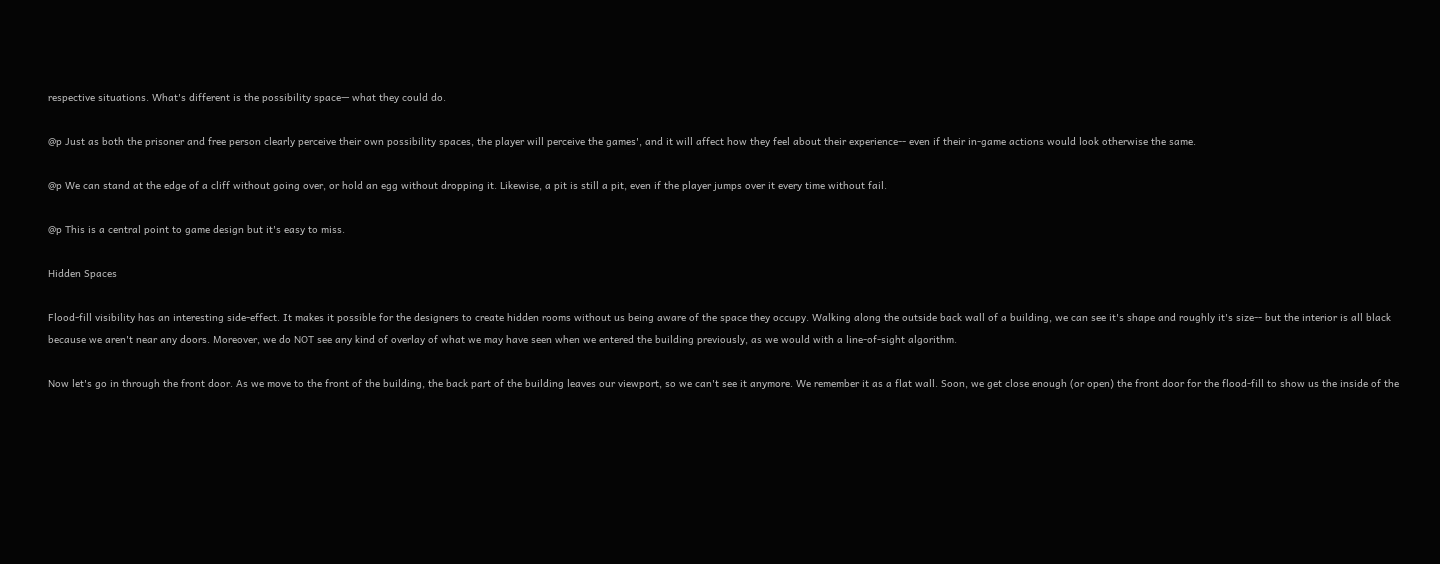respective situations. What's different is the possibility space— what they could do.

@p Just as both the prisoner and free person clearly perceive their own possibility spaces, the player will perceive the games', and it will affect how they feel about their experience-- even if their in-game actions would look otherwise the same.

@p We can stand at the edge of a cliff without going over, or hold an egg without dropping it. Likewise, a pit is still a pit, even if the player jumps over it every time without fail.

@p This is a central point to game design but it's easy to miss.

Hidden Spaces

Flood-fill visibility has an interesting side-effect. It makes it possible for the designers to create hidden rooms without us being aware of the space they occupy. Walking along the outside back wall of a building, we can see it's shape and roughly it's size-- but the interior is all black because we aren't near any doors. Moreover, we do NOT see any kind of overlay of what we may have seen when we entered the building previously, as we would with a line-of-sight algorithm.

Now let's go in through the front door. As we move to the front of the building, the back part of the building leaves our viewport, so we can't see it anymore. We remember it as a flat wall. Soon, we get close enough (or open) the front door for the flood-fill to show us the inside of the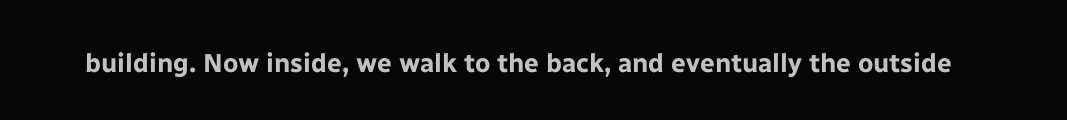building. Now inside, we walk to the back, and eventually the outside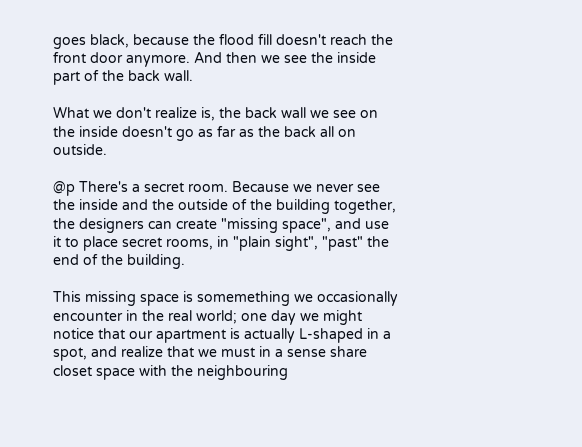goes black, because the flood fill doesn't reach the front door anymore. And then we see the inside part of the back wall.

What we don't realize is, the back wall we see on the inside doesn't go as far as the back all on outside.

@p There's a secret room. Because we never see the inside and the outside of the building together, the designers can create "missing space", and use it to place secret rooms, in "plain sight", "past" the end of the building.

This missing space is somemething we occasionally encounter in the real world; one day we might notice that our apartment is actually L-shaped in a spot, and realize that we must in a sense share closet space with the neighbouring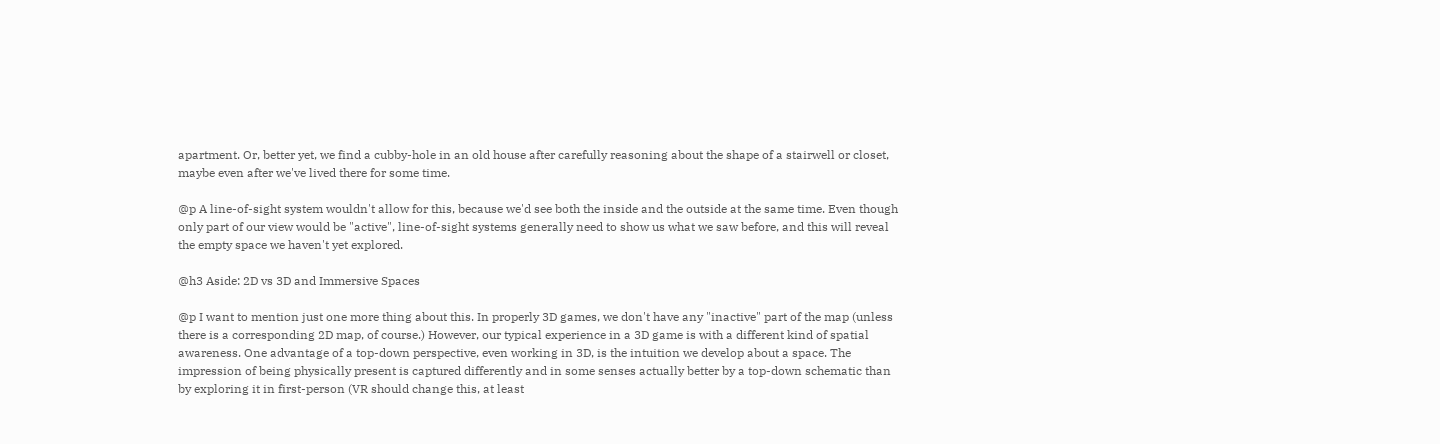apartment. Or, better yet, we find a cubby-hole in an old house after carefully reasoning about the shape of a stairwell or closet, maybe even after we've lived there for some time.

@p A line-of-sight system wouldn't allow for this, because we'd see both the inside and the outside at the same time. Even though only part of our view would be "active", line-of-sight systems generally need to show us what we saw before, and this will reveal the empty space we haven't yet explored.

@h3 Aside: 2D vs 3D and Immersive Spaces

@p I want to mention just one more thing about this. In properly 3D games, we don't have any "inactive" part of the map (unless there is a corresponding 2D map, of course.) However, our typical experience in a 3D game is with a different kind of spatial awareness. One advantage of a top-down perspective, even working in 3D, is the intuition we develop about a space. The impression of being physically present is captured differently and in some senses actually better by a top-down schematic than by exploring it in first-person (VR should change this, at least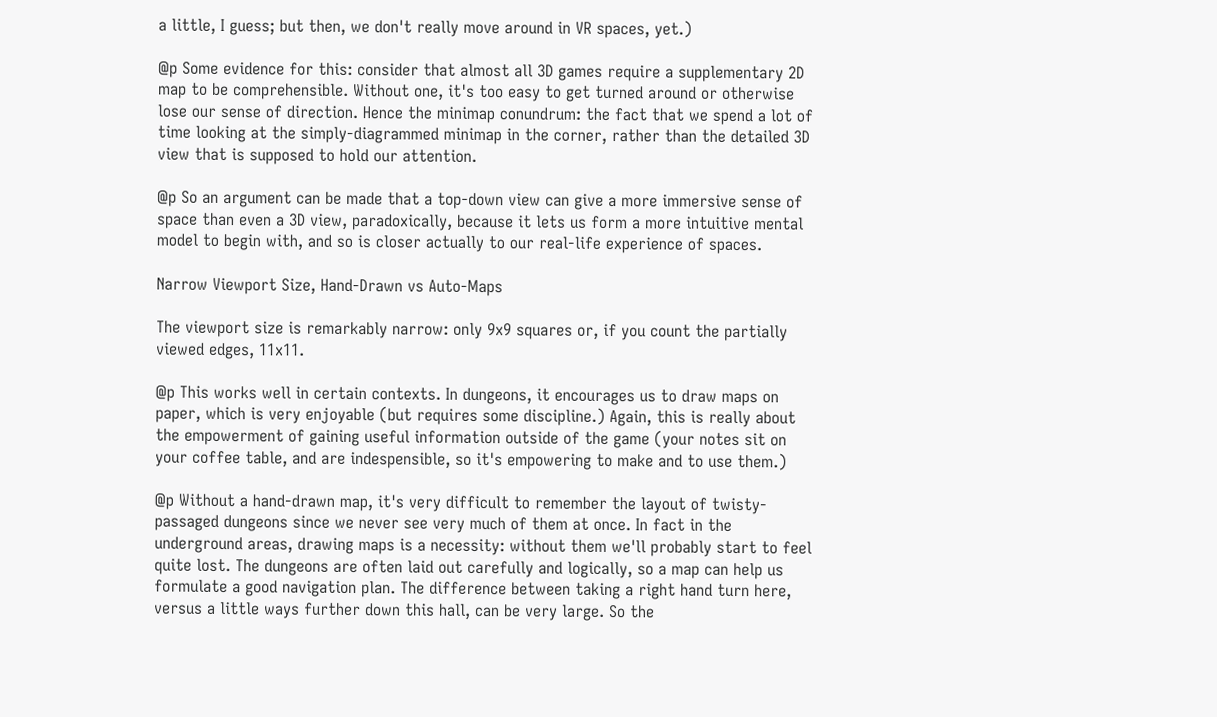a little, I guess; but then, we don't really move around in VR spaces, yet.)

@p Some evidence for this: consider that almost all 3D games require a supplementary 2D map to be comprehensible. Without one, it's too easy to get turned around or otherwise lose our sense of direction. Hence the minimap conundrum: the fact that we spend a lot of time looking at the simply-diagrammed minimap in the corner, rather than the detailed 3D view that is supposed to hold our attention.

@p So an argument can be made that a top-down view can give a more immersive sense of space than even a 3D view, paradoxically, because it lets us form a more intuitive mental model to begin with, and so is closer actually to our real-life experience of spaces.

Narrow Viewport Size, Hand-Drawn vs Auto-Maps

The viewport size is remarkably narrow: only 9x9 squares or, if you count the partially viewed edges, 11x11.

@p This works well in certain contexts. In dungeons, it encourages us to draw maps on paper, which is very enjoyable (but requires some discipline.) Again, this is really about the empowerment of gaining useful information outside of the game (your notes sit on your coffee table, and are indespensible, so it's empowering to make and to use them.)

@p Without a hand-drawn map, it's very difficult to remember the layout of twisty-passaged dungeons since we never see very much of them at once. In fact in the underground areas, drawing maps is a necessity: without them we'll probably start to feel quite lost. The dungeons are often laid out carefully and logically, so a map can help us formulate a good navigation plan. The difference between taking a right hand turn here, versus a little ways further down this hall, can be very large. So the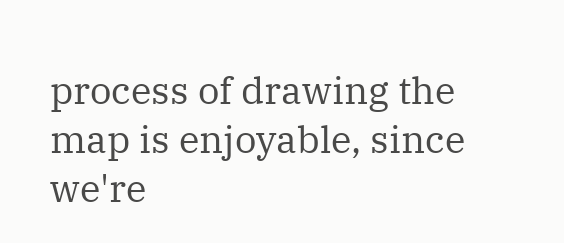process of drawing the map is enjoyable, since we're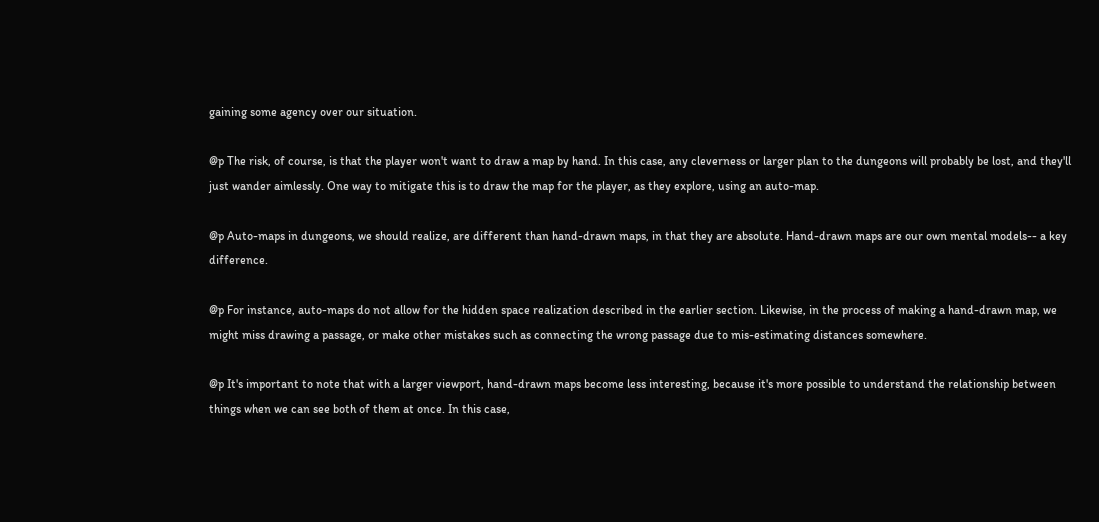gaining some agency over our situation.

@p The risk, of course, is that the player won't want to draw a map by hand. In this case, any cleverness or larger plan to the dungeons will probably be lost, and they'll just wander aimlessly. One way to mitigate this is to draw the map for the player, as they explore, using an auto-map.

@p Auto-maps in dungeons, we should realize, are different than hand-drawn maps, in that they are absolute. Hand-drawn maps are our own mental models-- a key difference.

@p For instance, auto-maps do not allow for the hidden space realization described in the earlier section. Likewise, in the process of making a hand-drawn map, we might miss drawing a passage, or make other mistakes such as connecting the wrong passage due to mis-estimating distances somewhere.

@p It's important to note that with a larger viewport, hand-drawn maps become less interesting, because it's more possible to understand the relationship between things when we can see both of them at once. In this case,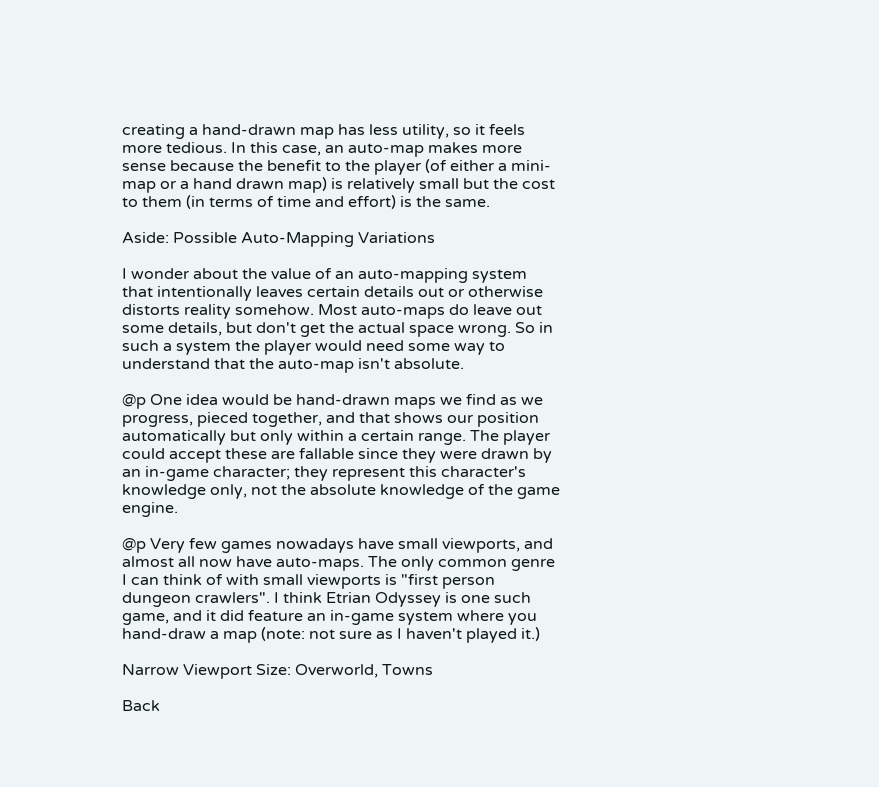creating a hand-drawn map has less utility, so it feels more tedious. In this case, an auto-map makes more sense because the benefit to the player (of either a mini-map or a hand drawn map) is relatively small but the cost to them (in terms of time and effort) is the same.

Aside: Possible Auto-Mapping Variations

I wonder about the value of an auto-mapping system that intentionally leaves certain details out or otherwise distorts reality somehow. Most auto-maps do leave out some details, but don't get the actual space wrong. So in such a system the player would need some way to understand that the auto-map isn't absolute.

@p One idea would be hand-drawn maps we find as we progress, pieced together, and that shows our position automatically but only within a certain range. The player could accept these are fallable since they were drawn by an in-game character; they represent this character's knowledge only, not the absolute knowledge of the game engine.

@p Very few games nowadays have small viewports, and almost all now have auto-maps. The only common genre I can think of with small viewports is "first person dungeon crawlers". I think Etrian Odyssey is one such game, and it did feature an in-game system where you hand-draw a map (note: not sure as I haven't played it.)

Narrow Viewport Size: Overworld, Towns

Back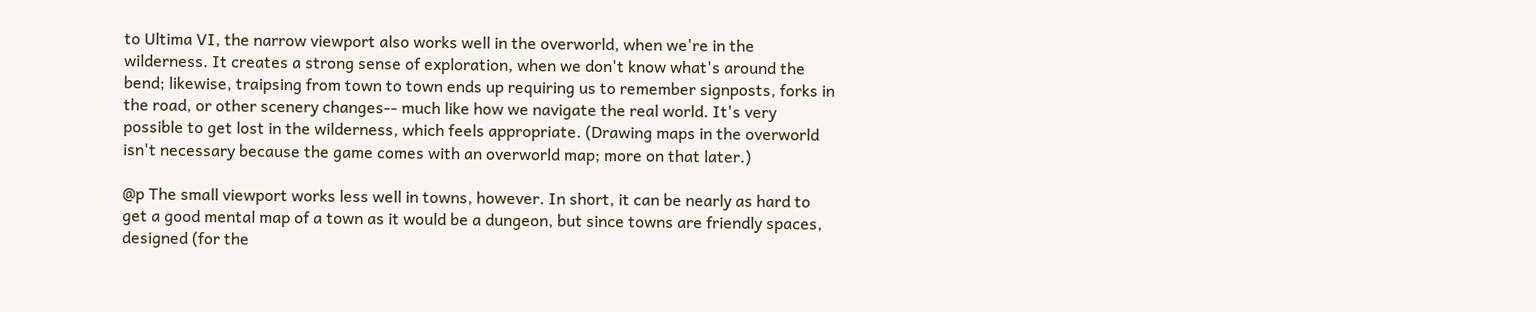to Ultima VI, the narrow viewport also works well in the overworld, when we're in the wilderness. It creates a strong sense of exploration, when we don't know what's around the bend; likewise, traipsing from town to town ends up requiring us to remember signposts, forks in the road, or other scenery changes-- much like how we navigate the real world. It's very possible to get lost in the wilderness, which feels appropriate. (Drawing maps in the overworld isn't necessary because the game comes with an overworld map; more on that later.)

@p The small viewport works less well in towns, however. In short, it can be nearly as hard to get a good mental map of a town as it would be a dungeon, but since towns are friendly spaces, designed (for the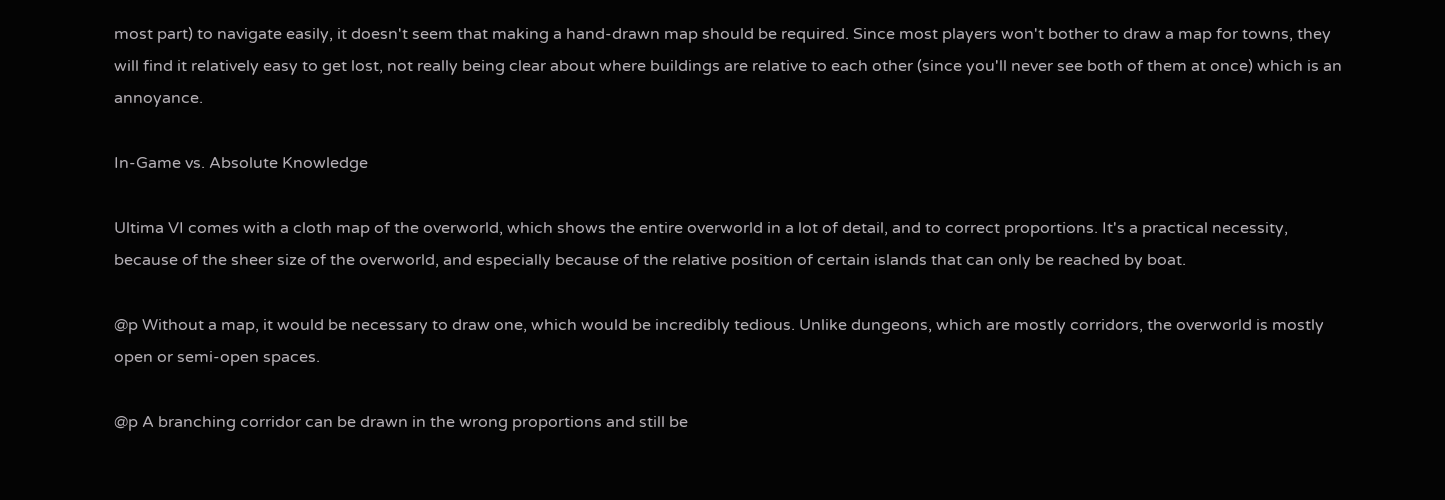most part) to navigate easily, it doesn't seem that making a hand-drawn map should be required. Since most players won't bother to draw a map for towns, they will find it relatively easy to get lost, not really being clear about where buildings are relative to each other (since you'll never see both of them at once) which is an annoyance.

In-Game vs. Absolute Knowledge

Ultima VI comes with a cloth map of the overworld, which shows the entire overworld in a lot of detail, and to correct proportions. It's a practical necessity, because of the sheer size of the overworld, and especially because of the relative position of certain islands that can only be reached by boat.

@p Without a map, it would be necessary to draw one, which would be incredibly tedious. Unlike dungeons, which are mostly corridors, the overworld is mostly open or semi-open spaces.

@p A branching corridor can be drawn in the wrong proportions and still be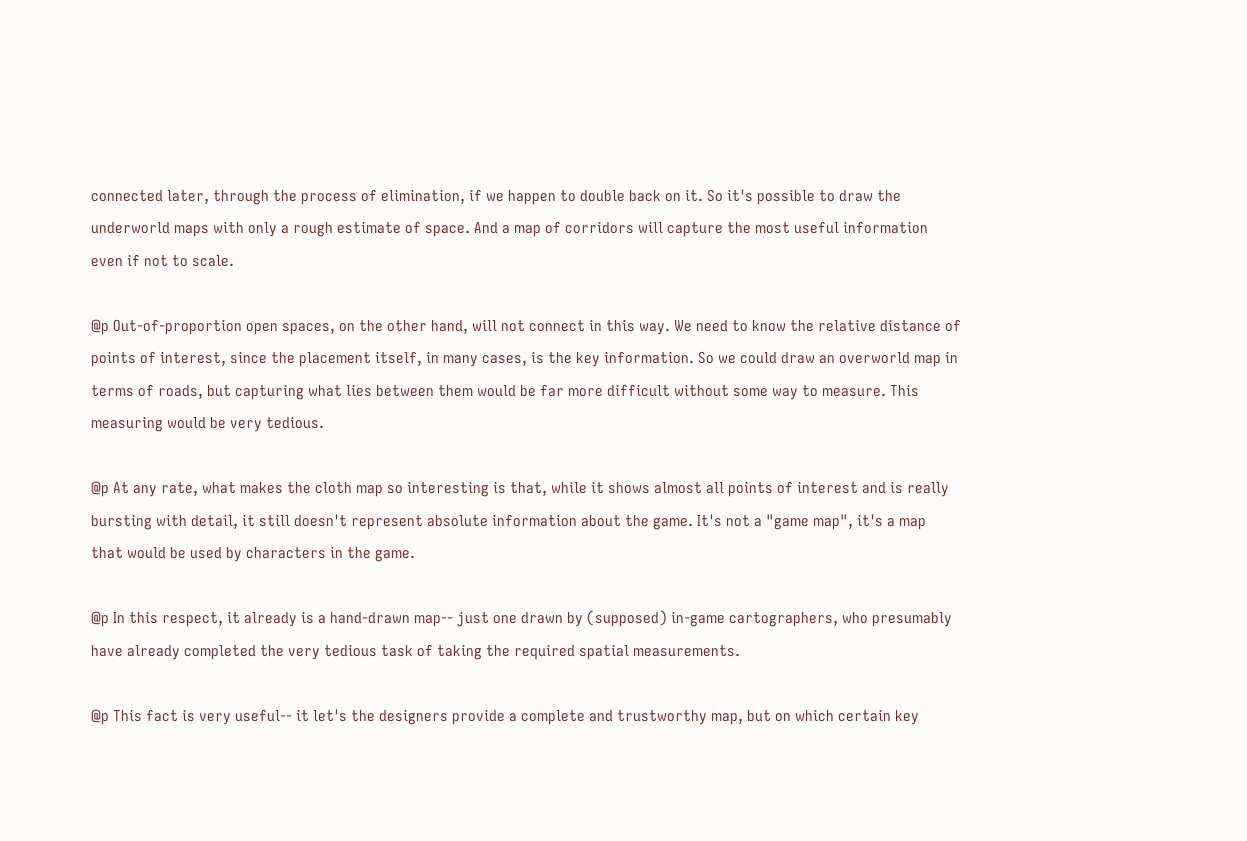connected later, through the process of elimination, if we happen to double back on it. So it's possible to draw the underworld maps with only a rough estimate of space. And a map of corridors will capture the most useful information even if not to scale.

@p Out-of-proportion open spaces, on the other hand, will not connect in this way. We need to know the relative distance of points of interest, since the placement itself, in many cases, is the key information. So we could draw an overworld map in terms of roads, but capturing what lies between them would be far more difficult without some way to measure. This measuring would be very tedious.

@p At any rate, what makes the cloth map so interesting is that, while it shows almost all points of interest and is really bursting with detail, it still doesn't represent absolute information about the game. It's not a "game map", it's a map that would be used by characters in the game.

@p In this respect, it already is a hand-drawn map-- just one drawn by (supposed) in-game cartographers, who presumably have already completed the very tedious task of taking the required spatial measurements.

@p This fact is very useful-- it let's the designers provide a complete and trustworthy map, but on which certain key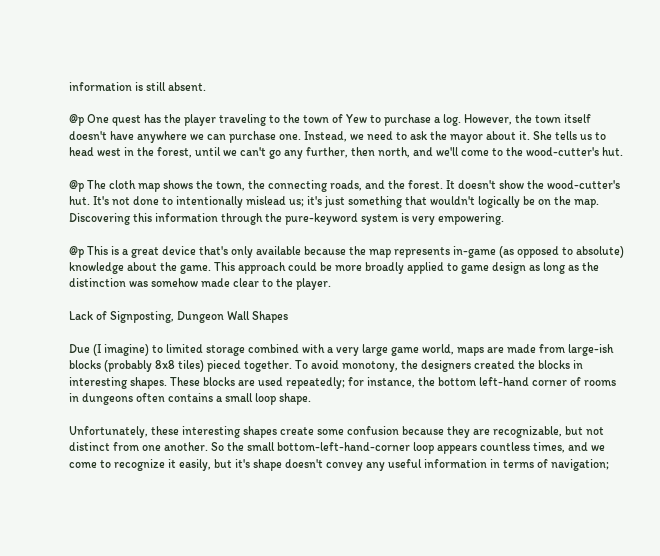information is still absent.

@p One quest has the player traveling to the town of Yew to purchase a log. However, the town itself doesn't have anywhere we can purchase one. Instead, we need to ask the mayor about it. She tells us to head west in the forest, until we can't go any further, then north, and we'll come to the wood-cutter's hut.

@p The cloth map shows the town, the connecting roads, and the forest. It doesn't show the wood-cutter's hut. It's not done to intentionally mislead us; it's just something that wouldn't logically be on the map. Discovering this information through the pure-keyword system is very empowering.

@p This is a great device that's only available because the map represents in-game (as opposed to absolute) knowledge about the game. This approach could be more broadly applied to game design as long as the distinction was somehow made clear to the player.

Lack of Signposting, Dungeon Wall Shapes

Due (I imagine) to limited storage combined with a very large game world, maps are made from large-ish blocks (probably 8x8 tiles) pieced together. To avoid monotony, the designers created the blocks in interesting shapes. These blocks are used repeatedly; for instance, the bottom left-hand corner of rooms in dungeons often contains a small loop shape.

Unfortunately, these interesting shapes create some confusion because they are recognizable, but not distinct from one another. So the small bottom-left-hand-corner loop appears countless times, and we come to recognize it easily, but it's shape doesn't convey any useful information in terms of navigation;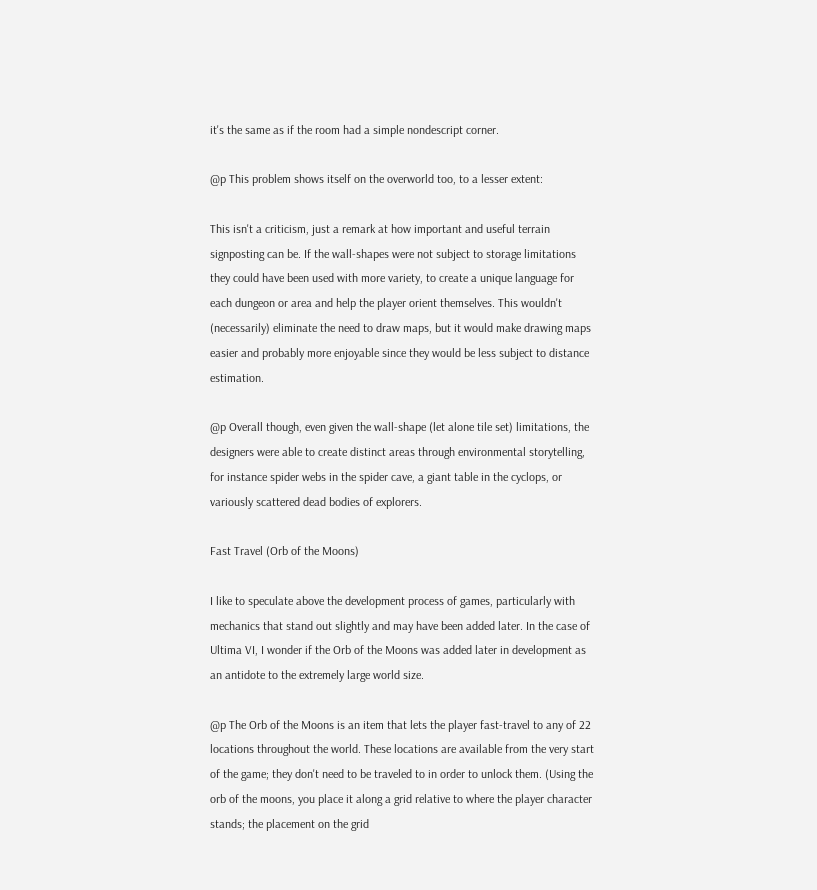it's the same as if the room had a simple nondescript corner.

@p This problem shows itself on the overworld too, to a lesser extent:

This isn't a criticism, just a remark at how important and useful terrain signposting can be. If the wall-shapes were not subject to storage limitations they could have been used with more variety, to create a unique language for each dungeon or area and help the player orient themselves. This wouldn't (necessarily) eliminate the need to draw maps, but it would make drawing maps easier and probably more enjoyable since they would be less subject to distance estimation.

@p Overall though, even given the wall-shape (let alone tile set) limitations, the designers were able to create distinct areas through environmental storytelling, for instance spider webs in the spider cave, a giant table in the cyclops, or variously scattered dead bodies of explorers.

Fast Travel (Orb of the Moons)

I like to speculate above the development process of games, particularly with mechanics that stand out slightly and may have been added later. In the case of Ultima VI, I wonder if the Orb of the Moons was added later in development as an antidote to the extremely large world size.

@p The Orb of the Moons is an item that lets the player fast-travel to any of 22 locations throughout the world. These locations are available from the very start of the game; they don't need to be traveled to in order to unlock them. (Using the orb of the moons, you place it along a grid relative to where the player character stands; the placement on the grid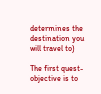determines the destination you will travel to)

The first quest-objective is to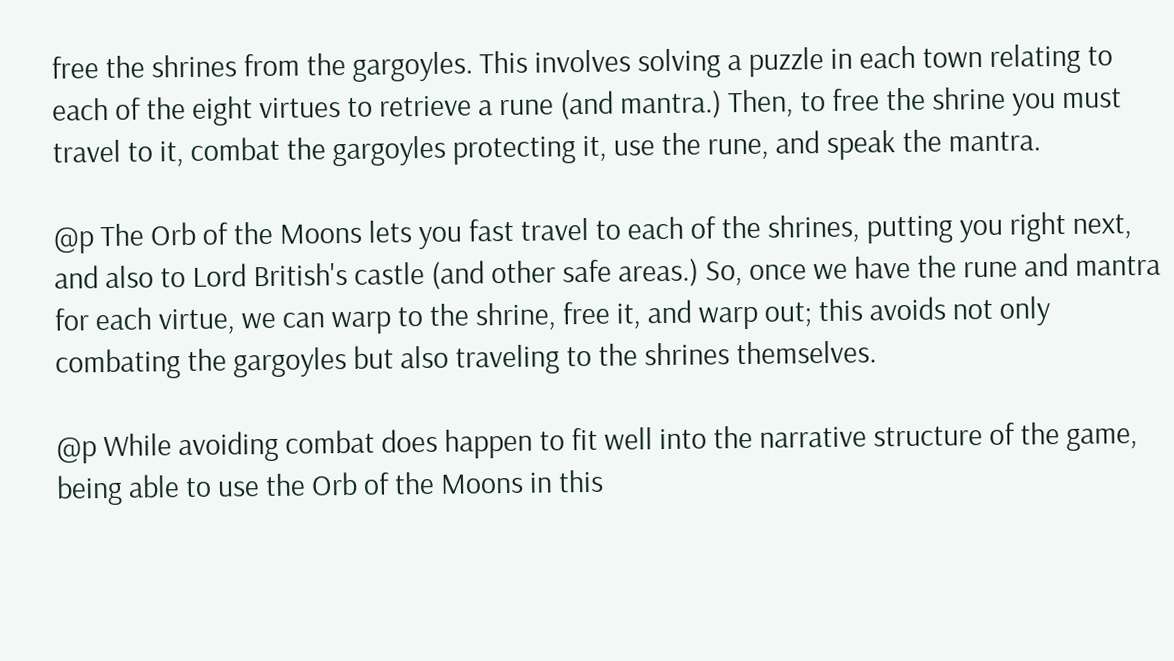free the shrines from the gargoyles. This involves solving a puzzle in each town relating to each of the eight virtues to retrieve a rune (and mantra.) Then, to free the shrine you must travel to it, combat the gargoyles protecting it, use the rune, and speak the mantra.

@p The Orb of the Moons lets you fast travel to each of the shrines, putting you right next, and also to Lord British's castle (and other safe areas.) So, once we have the rune and mantra for each virtue, we can warp to the shrine, free it, and warp out; this avoids not only combating the gargoyles but also traveling to the shrines themselves.

@p While avoiding combat does happen to fit well into the narrative structure of the game, being able to use the Orb of the Moons in this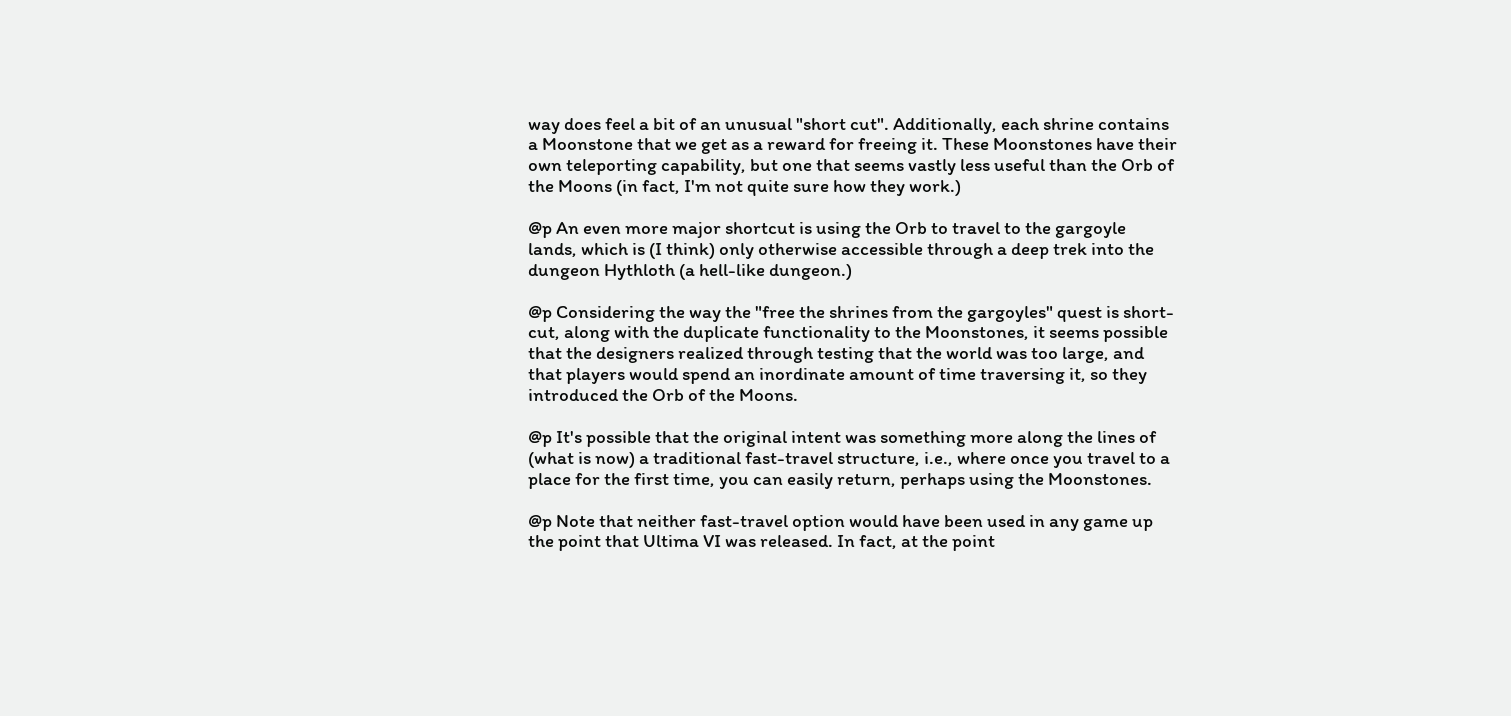way does feel a bit of an unusual "short cut". Additionally, each shrine contains a Moonstone that we get as a reward for freeing it. These Moonstones have their own teleporting capability, but one that seems vastly less useful than the Orb of the Moons (in fact, I'm not quite sure how they work.)

@p An even more major shortcut is using the Orb to travel to the gargoyle lands, which is (I think) only otherwise accessible through a deep trek into the dungeon Hythloth (a hell-like dungeon.)

@p Considering the way the "free the shrines from the gargoyles" quest is short-cut, along with the duplicate functionality to the Moonstones, it seems possible that the designers realized through testing that the world was too large, and that players would spend an inordinate amount of time traversing it, so they introduced the Orb of the Moons.

@p It's possible that the original intent was something more along the lines of (what is now) a traditional fast-travel structure, i.e., where once you travel to a place for the first time, you can easily return, perhaps using the Moonstones.

@p Note that neither fast-travel option would have been used in any game up the point that Ultima VI was released. In fact, at the point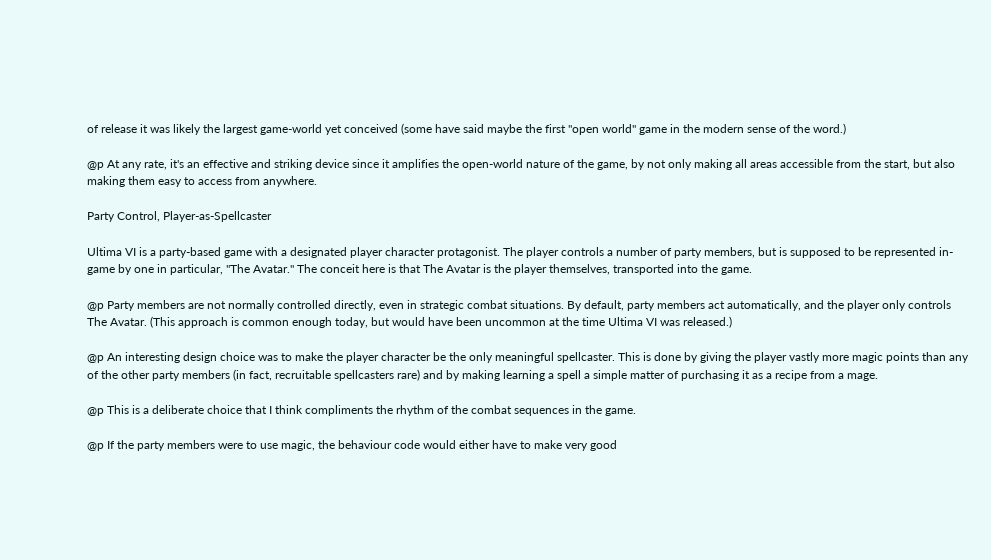of release it was likely the largest game-world yet conceived (some have said maybe the first "open world" game in the modern sense of the word.)

@p At any rate, it's an effective and striking device since it amplifies the open-world nature of the game, by not only making all areas accessible from the start, but also making them easy to access from anywhere.

Party Control, Player-as-Spellcaster

Ultima VI is a party-based game with a designated player character protagonist. The player controls a number of party members, but is supposed to be represented in-game by one in particular, "The Avatar." The conceit here is that The Avatar is the player themselves, transported into the game.

@p Party members are not normally controlled directly, even in strategic combat situations. By default, party members act automatically, and the player only controls The Avatar. (This approach is common enough today, but would have been uncommon at the time Ultima VI was released.)

@p An interesting design choice was to make the player character be the only meaningful spellcaster. This is done by giving the player vastly more magic points than any of the other party members (in fact, recruitable spellcasters rare) and by making learning a spell a simple matter of purchasing it as a recipe from a mage.

@p This is a deliberate choice that I think compliments the rhythm of the combat sequences in the game.

@p If the party members were to use magic, the behaviour code would either have to make very good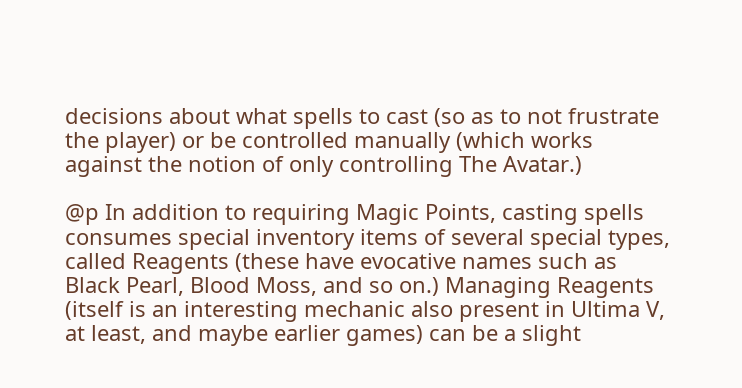decisions about what spells to cast (so as to not frustrate the player) or be controlled manually (which works against the notion of only controlling The Avatar.)

@p In addition to requiring Magic Points, casting spells consumes special inventory items of several special types, called Reagents (these have evocative names such as Black Pearl, Blood Moss, and so on.) Managing Reagents (itself is an interesting mechanic also present in Ultima V, at least, and maybe earlier games) can be a slight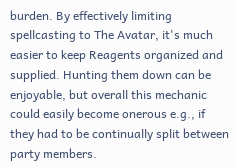burden. By effectively limiting spellcasting to The Avatar, it's much easier to keep Reagents organized and supplied. Hunting them down can be enjoyable, but overall this mechanic could easily become onerous e.g., if they had to be continually split between party members.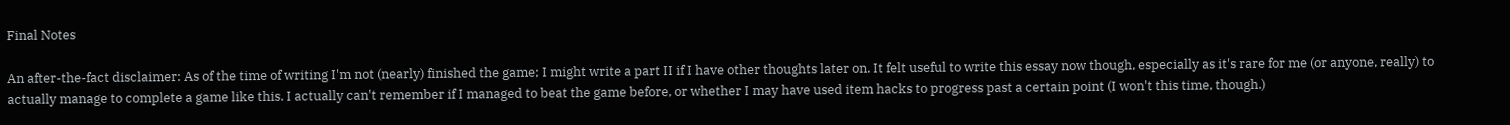Final Notes

An after-the-fact disclaimer: As of the time of writing I'm not (nearly) finished the game; I might write a part II if I have other thoughts later on. It felt useful to write this essay now though, especially as it's rare for me (or anyone, really) to actually manage to complete a game like this. I actually can't remember if I managed to beat the game before, or whether I may have used item hacks to progress past a certain point (I won't this time, though.)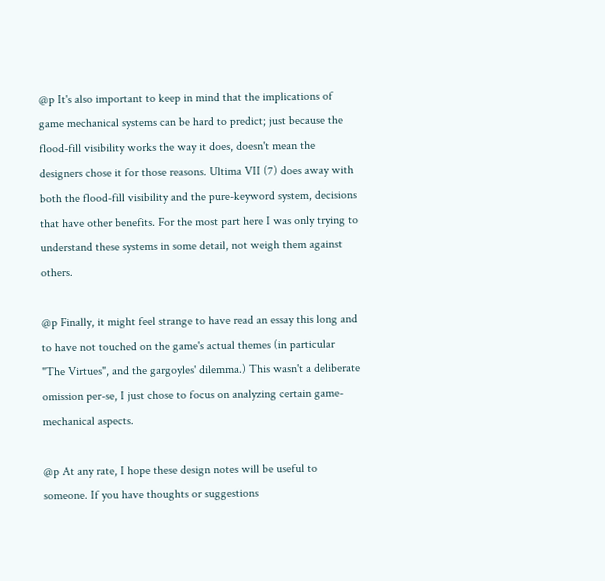@p It's also important to keep in mind that the implications of game mechanical systems can be hard to predict; just because the flood-fill visibility works the way it does, doesn't mean the designers chose it for those reasons. Ultima VII (7) does away with both the flood-fill visibility and the pure-keyword system, decisions that have other benefits. For the most part here I was only trying to understand these systems in some detail, not weigh them against others.

@p Finally, it might feel strange to have read an essay this long and to have not touched on the game's actual themes (in particular "The Virtues", and the gargoyles' dilemma.) This wasn't a deliberate omission per-se, I just chose to focus on analyzing certain game-mechanical aspects.

@p At any rate, I hope these design notes will be useful to someone. If you have thoughts or suggestions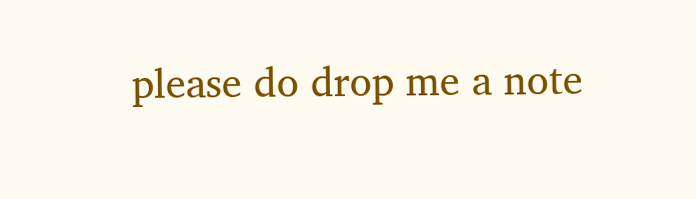please do drop me a note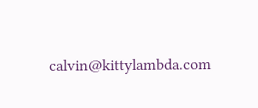calvin@kittylambda.com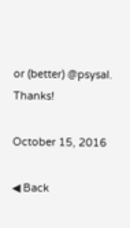or (better) @psysal. Thanks!

October 15, 2016

◀ Back